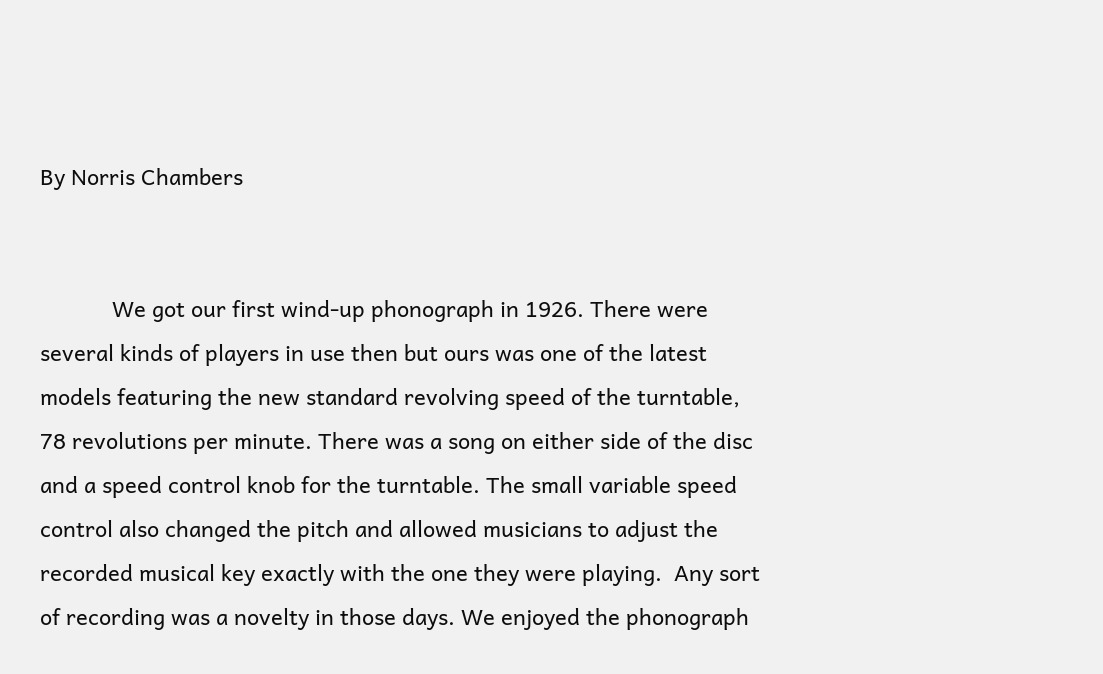By Norris Chambers


            We got our first wind-up phonograph in 1926. There were several kinds of players in use then but ours was one of the latest models featuring the new standard revolving speed of the turntable, 78 revolutions per minute. There was a song on either side of the disc and a speed control knob for the turntable. The small variable speed control also changed the pitch and allowed musicians to adjust the recorded musical key exactly with the one they were playing.  Any sort of recording was a novelty in those days. We enjoyed the phonograph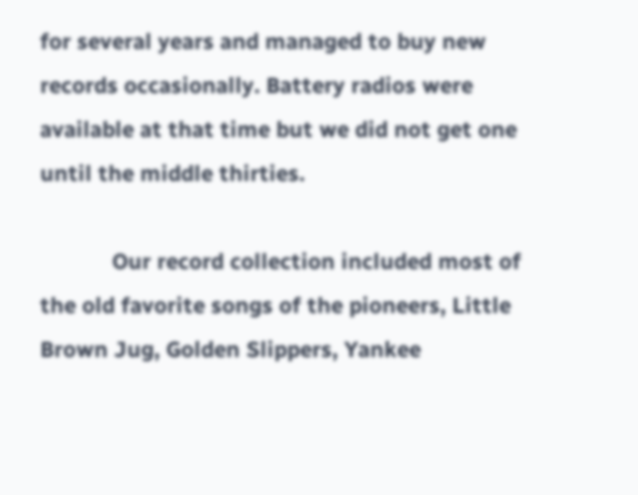for several years and managed to buy new records occasionally. Battery radios were available at that time but we did not get one until the middle thirties.

            Our record collection included most of the old favorite songs of the pioneers, Little Brown Jug, Golden Slippers, Yankee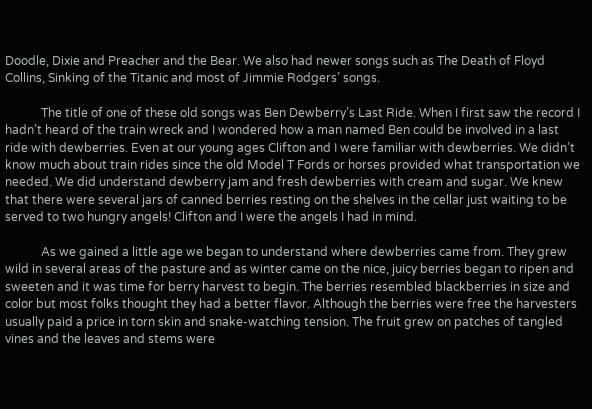Doodle, Dixie and Preacher and the Bear. We also had newer songs such as The Death of Floyd Collins, Sinking of the Titanic and most of Jimmie Rodgers’ songs.

            The title of one of these old songs was Ben Dewberry’s Last Ride. When I first saw the record I hadn’t heard of the train wreck and I wondered how a man named Ben could be involved in a last ride with dewberries. Even at our young ages Clifton and I were familiar with dewberries. We didn’t know much about train rides since the old Model T Fords or horses provided what transportation we needed. We did understand dewberry jam and fresh dewberries with cream and sugar. We knew that there were several jars of canned berries resting on the shelves in the cellar just waiting to be served to two hungry angels! Clifton and I were the angels I had in mind.

            As we gained a little age we began to understand where dewberries came from. They grew wild in several areas of the pasture and as winter came on the nice, juicy berries began to ripen and sweeten and it was time for berry harvest to begin. The berries resembled blackberries in size and color but most folks thought they had a better flavor. Although the berries were free the harvesters usually paid a price in torn skin and snake-watching tension. The fruit grew on patches of tangled vines and the leaves and stems were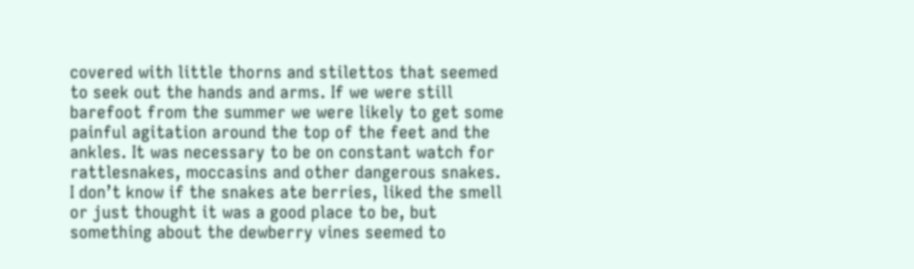covered with little thorns and stilettos that seemed to seek out the hands and arms. If we were still barefoot from the summer we were likely to get some painful agitation around the top of the feet and the ankles. It was necessary to be on constant watch for rattlesnakes, moccasins and other dangerous snakes. I don’t know if the snakes ate berries, liked the smell or just thought it was a good place to be, but something about the dewberry vines seemed to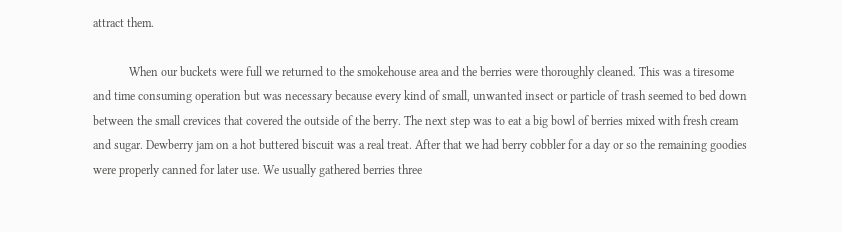attract them.

            When our buckets were full we returned to the smokehouse area and the berries were thoroughly cleaned. This was a tiresome and time consuming operation but was necessary because every kind of small, unwanted insect or particle of trash seemed to bed down between the small crevices that covered the outside of the berry. The next step was to eat a big bowl of berries mixed with fresh cream and sugar. Dewberry jam on a hot buttered biscuit was a real treat. After that we had berry cobbler for a day or so the remaining goodies were properly canned for later use. We usually gathered berries three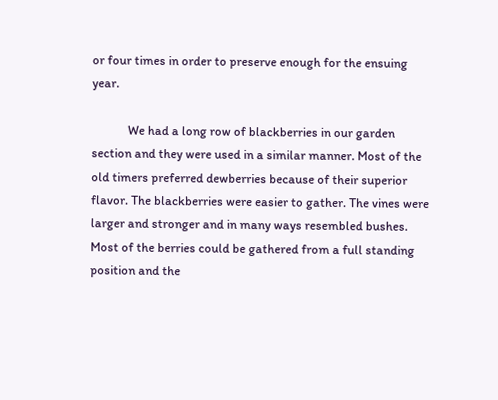or four times in order to preserve enough for the ensuing year.

            We had a long row of blackberries in our garden section and they were used in a similar manner. Most of the old timers preferred dewberries because of their superior flavor. The blackberries were easier to gather. The vines were larger and stronger and in many ways resembled bushes. Most of the berries could be gathered from a full standing position and the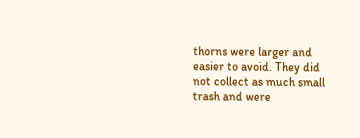thorns were larger and easier to avoid. They did not collect as much small trash and were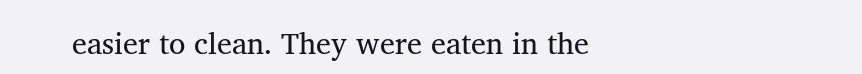easier to clean. They were eaten in the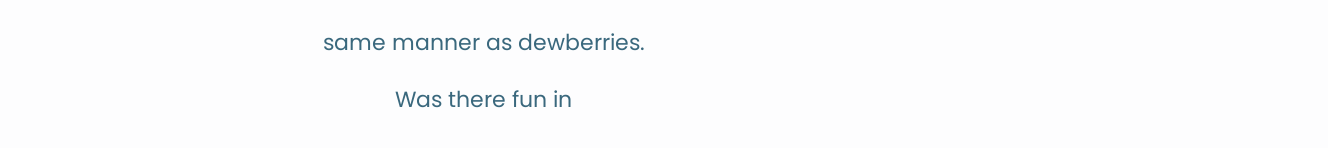same manner as dewberries.

            Was there fun in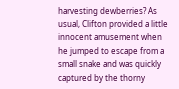harvesting dewberries? As usual, Clifton provided a little innocent amusement when he jumped to escape from a small snake and was quickly captured by the thorny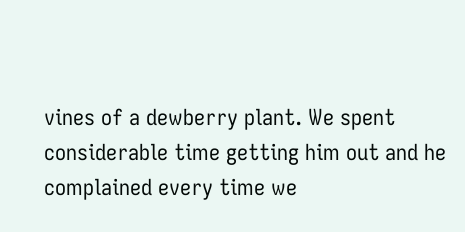vines of a dewberry plant. We spent considerable time getting him out and he complained every time we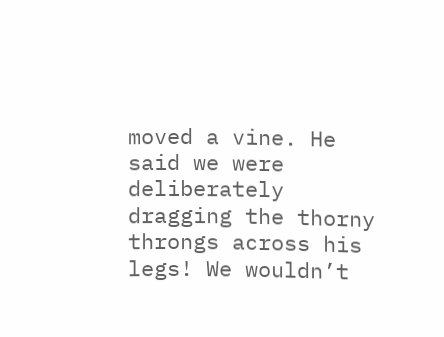moved a vine. He said we were deliberately dragging the thorny throngs across his legs! We wouldn’t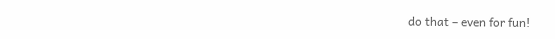do that – even for fun!